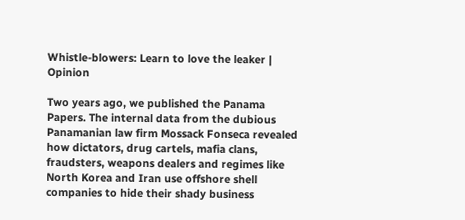Whistle-blowers: Learn to love the leaker | Opinion

Two years ago, we published the Panama Papers. The internal data from the dubious Panamanian law firm Mossack Fonseca revealed how dictators, drug cartels, mafia clans, fraudsters, weapons dealers and regimes like North Korea and Iran use offshore shell companies to hide their shady business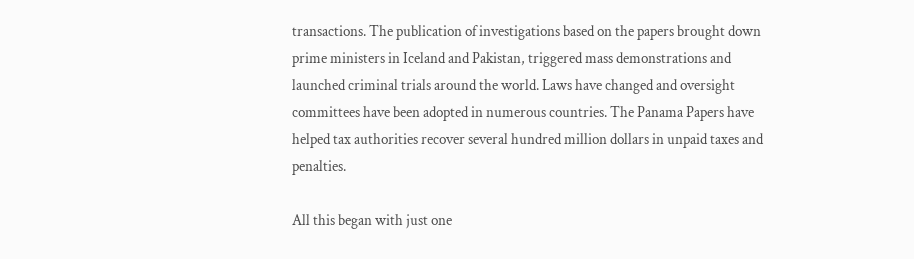transactions. The publication of investigations based on the papers brought down prime ministers in Iceland and Pakistan, triggered mass demonstrations and launched criminal trials around the world. Laws have changed and oversight committees have been adopted in numerous countries. The Panama Papers have helped tax authorities recover several hundred million dollars in unpaid taxes and penalties.

All this began with just one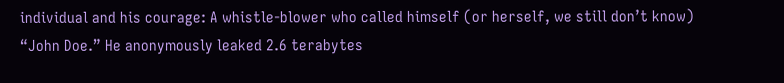individual and his courage: A whistle-blower who called himself (or herself, we still don’t know) “John Doe.” He anonymously leaked 2.6 terabytes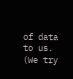of data to us. (We try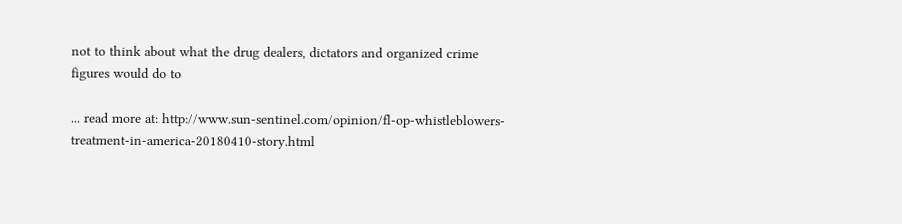not to think about what the drug dealers, dictators and organized crime figures would do to

... read more at: http://www.sun-sentinel.com/opinion/fl-op-whistleblowers-treatment-in-america-20180410-story.html